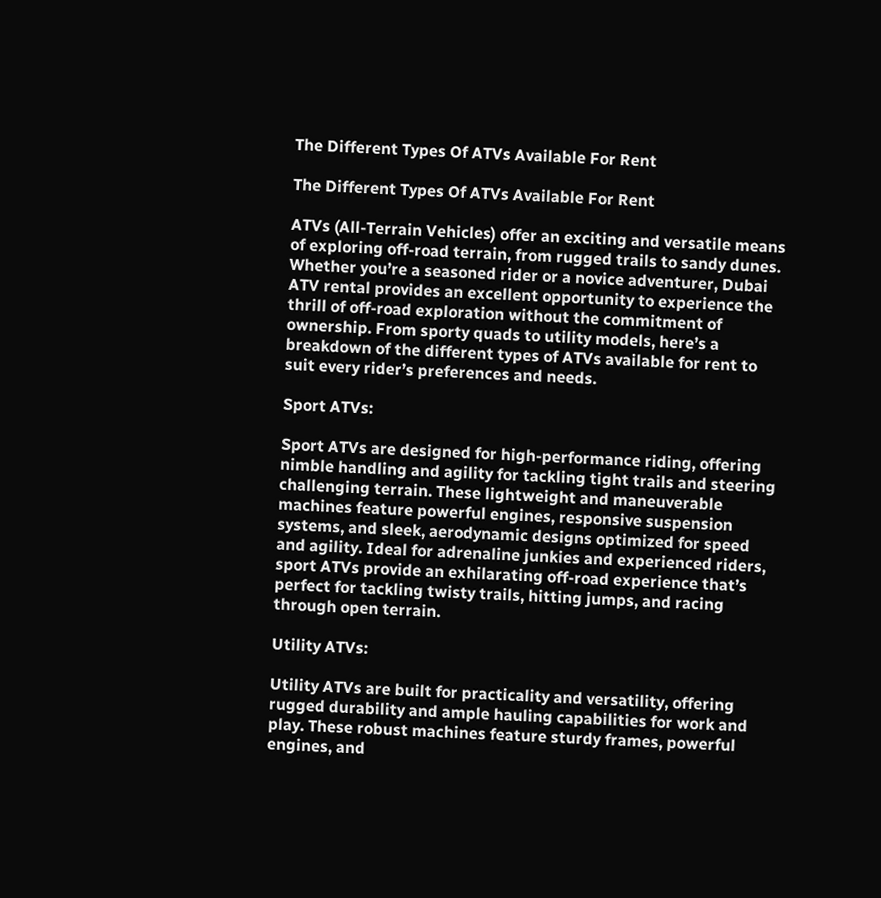The Different Types Of ATVs Available For Rent

The Different Types Of ATVs Available For Rent

ATVs (All-Terrain Vehicles) offer an exciting and versatile means of exploring off-road terrain, from rugged trails to sandy dunes. Whether you’re a seasoned rider or a novice adventurer, Dubai ATV rental provides an excellent opportunity to experience the thrill of off-road exploration without the commitment of ownership. From sporty quads to utility models, here’s a breakdown of the different types of ATVs available for rent to suit every rider’s preferences and needs.

Sport ATVs:

Sport ATVs are designed for high-performance riding, offering nimble handling and agility for tackling tight trails and steering challenging terrain. These lightweight and maneuverable machines feature powerful engines, responsive suspension systems, and sleek, aerodynamic designs optimized for speed and agility. Ideal for adrenaline junkies and experienced riders, sport ATVs provide an exhilarating off-road experience that’s perfect for tackling twisty trails, hitting jumps, and racing through open terrain.

Utility ATVs:

Utility ATVs are built for practicality and versatility, offering rugged durability and ample hauling capabilities for work and play. These robust machines feature sturdy frames, powerful engines, and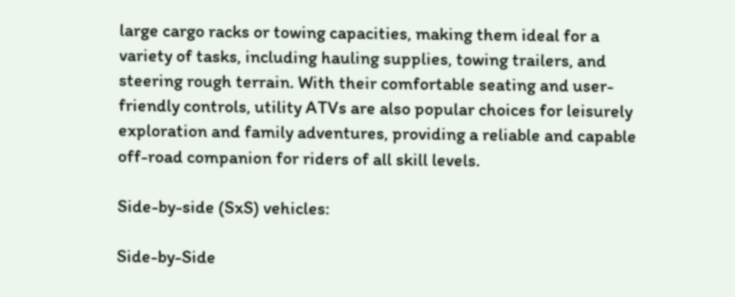large cargo racks or towing capacities, making them ideal for a variety of tasks, including hauling supplies, towing trailers, and steering rough terrain. With their comfortable seating and user-friendly controls, utility ATVs are also popular choices for leisurely exploration and family adventures, providing a reliable and capable off-road companion for riders of all skill levels.

Side-by-side (SxS) vehicles:

Side-by-Side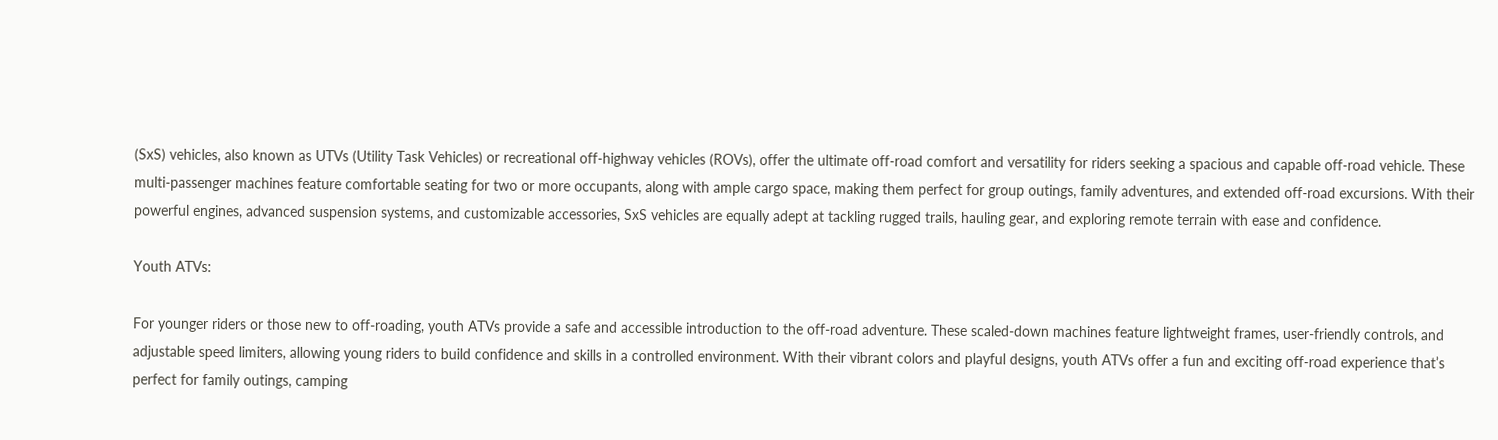(SxS) vehicles, also known as UTVs (Utility Task Vehicles) or recreational off-highway vehicles (ROVs), offer the ultimate off-road comfort and versatility for riders seeking a spacious and capable off-road vehicle. These multi-passenger machines feature comfortable seating for two or more occupants, along with ample cargo space, making them perfect for group outings, family adventures, and extended off-road excursions. With their powerful engines, advanced suspension systems, and customizable accessories, SxS vehicles are equally adept at tackling rugged trails, hauling gear, and exploring remote terrain with ease and confidence.

Youth ATVs:

For younger riders or those new to off-roading, youth ATVs provide a safe and accessible introduction to the off-road adventure. These scaled-down machines feature lightweight frames, user-friendly controls, and adjustable speed limiters, allowing young riders to build confidence and skills in a controlled environment. With their vibrant colors and playful designs, youth ATVs offer a fun and exciting off-road experience that’s perfect for family outings, camping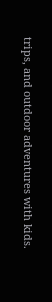trips, and outdoor adventures with kids.